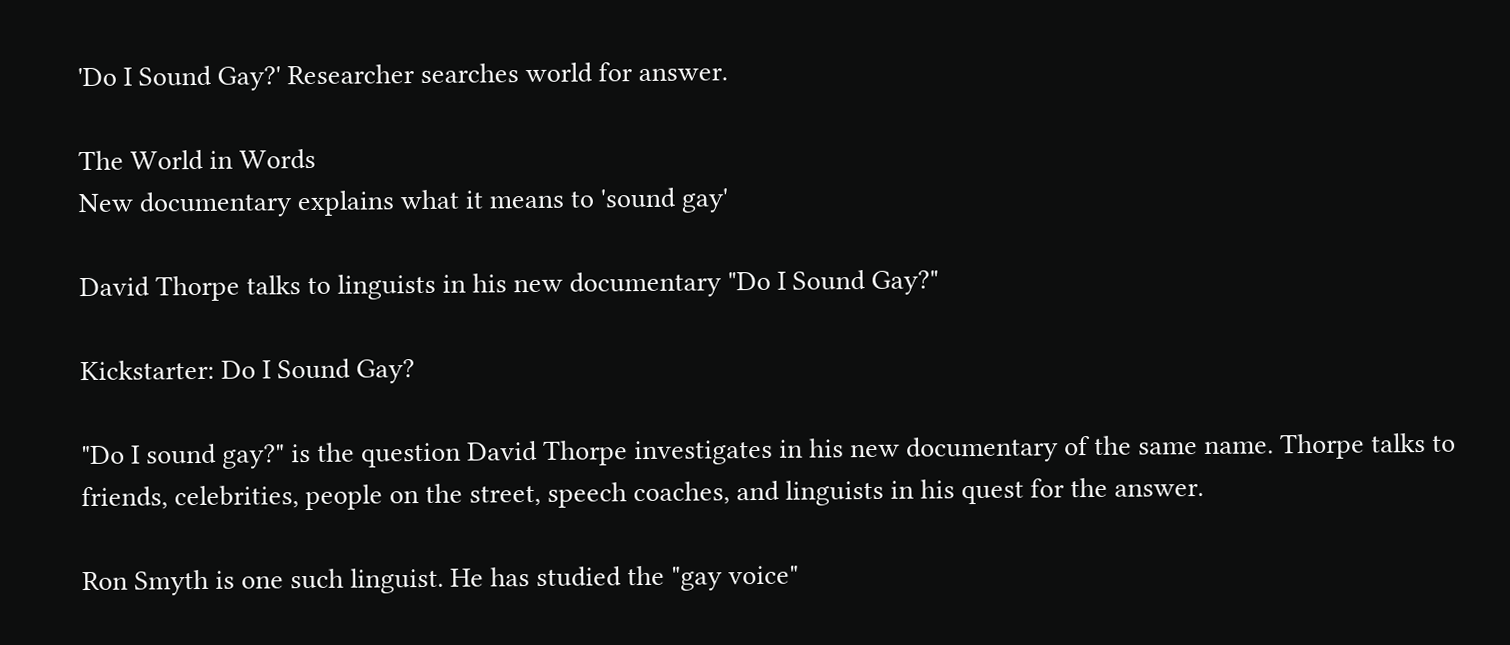'Do I Sound Gay?' Researcher searches world for answer.

The World in Words
New documentary explains what it means to 'sound gay'

David Thorpe talks to linguists in his new documentary "Do I Sound Gay?"

Kickstarter: Do I Sound Gay?

"Do I sound gay?" is the question David Thorpe investigates in his new documentary of the same name. Thorpe talks to friends, celebrities, people on the street, speech coaches, and linguists in his quest for the answer.

Ron Smyth is one such linguist. He has studied the "gay voice"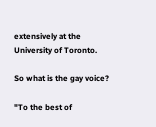extensively at the University of Toronto.

So what is the gay voice?

"To the best of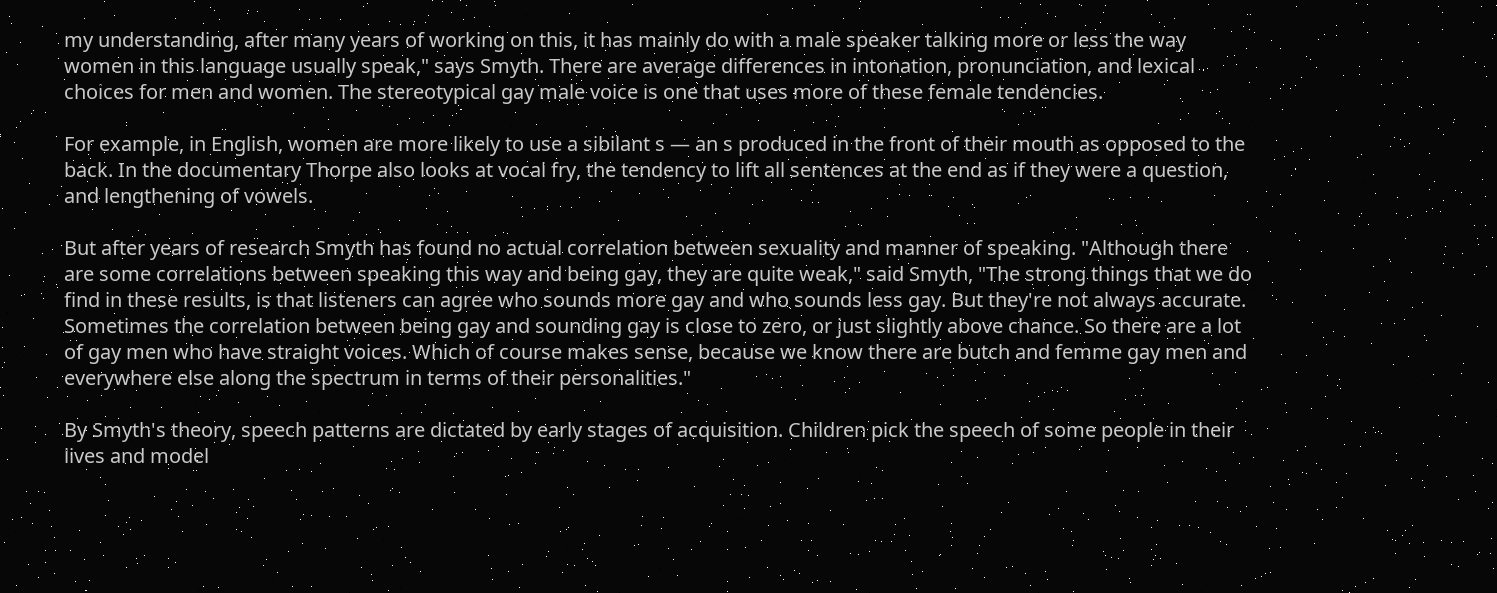my understanding, after many years of working on this, it has mainly do with a male speaker talking more or less the way women in this language usually speak," says Smyth. There are average differences in intonation, pronunciation, and lexical choices for men and women. The stereotypical gay male voice is one that uses more of these female tendencies.

For example, in English, women are more likely to use a sibilant s — an s produced in the front of their mouth as opposed to the back. In the documentary Thorpe also looks at vocal fry, the tendency to lift all sentences at the end as if they were a question, and lengthening of vowels.

But after years of research Smyth has found no actual correlation between sexuality and manner of speaking. "Although there are some correlations between speaking this way and being gay, they are quite weak," said Smyth, "The strong things that we do find in these results, is that listeners can agree who sounds more gay and who sounds less gay. But they're not always accurate. Sometimes the correlation between being gay and sounding gay is close to zero, or just slightly above chance. So there are a lot of gay men who have straight voices. Which of course makes sense, because we know there are butch and femme gay men and everywhere else along the spectrum in terms of their personalities."

By Smyth's theory, speech patterns are dictated by early stages of acquisition. Children pick the speech of some people in their lives and model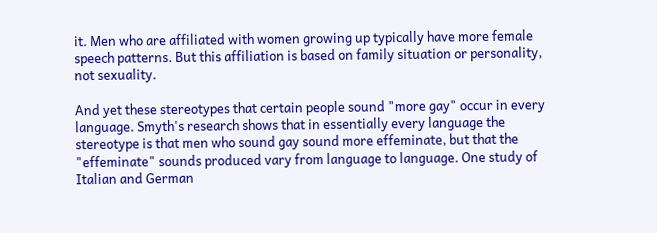it. Men who are affiliated with women growing up typically have more female speech patterns. But this affiliation is based on family situation or personality, not sexuality.

And yet these stereotypes that certain people sound "more gay" occur in every language. Smyth's research shows that in essentially every language the stereotype is that men who sound gay sound more effeminate, but that the "effeminate" sounds produced vary from language to language. One study of Italian and German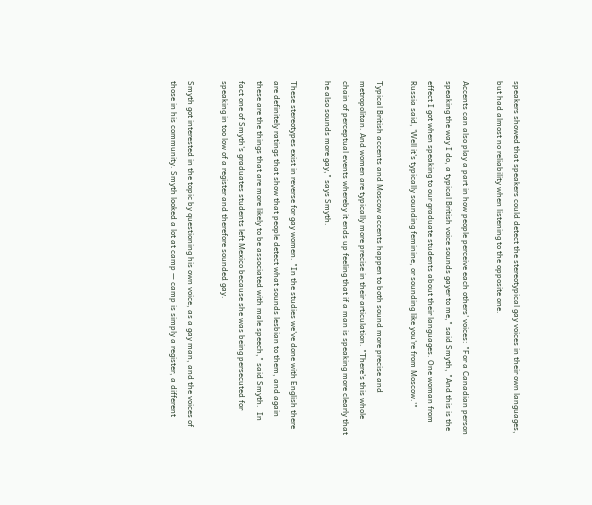speakers showed that speakers could detect the stereotypical gay voices in their own languages, but had almost no reliability when listening to the opposite one.

Accents can also play a part in how people perceive each others' voices: "For a Canadian person speaking the way I do, a typical British voice sounds gayer to me," said Smyth, "And this is the effect I got when speaking to our graduate students about their languages. One woman from Russia said, 'Well it's typically sounding feminine, or sounding like you're from Moscow.'"

Typical British accents and Moscow accents happen to both sound more precise and metropolitan. And women are typically more precise in their articulation. "There's this whole chain of perceptual events whereby it ends up feeling that if a man is speaking more clearly that he also sounds more gay," says Smyth.

These stereotypes exist in reverse for gay women. "In the studies we've done with English there are definitely ratings that show that people detect what sounds lesbian to them, and again these are the things that are more likely to be associated with male speech," said Smyth.  In fact one of Smyth's graduates students left Mexico because she was being persecuted for speaking in too low of a register and therefore sounded gay.

Smyth got interested in the topic by questioning his own voice, as a gay man, and the voices of those in his community. Smyth looked a lot at camp — camp is simply a register, a different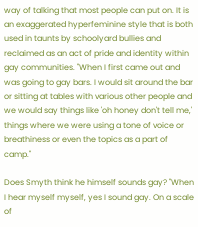way of talking that most people can put on. It is an exaggerated hyperfeminine style that is both used in taunts by schoolyard bullies and reclaimed as an act of pride and identity within gay communities. "When I first came out and was going to gay bars. I would sit around the bar or sitting at tables with various other people and we would say things like 'oh honey don't tell me,' things where we were using a tone of voice or breathiness or even the topics as a part of camp."

Does Smyth think he himself sounds gay? "When I hear myself myself, yes I sound gay. On a scale of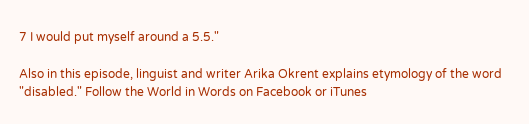7 I would put myself around a 5.5."

Also in this episode, linguist and writer Arika Okrent explains etymology of the word "disabled." Follow the World in Words on Facebook or iTunes